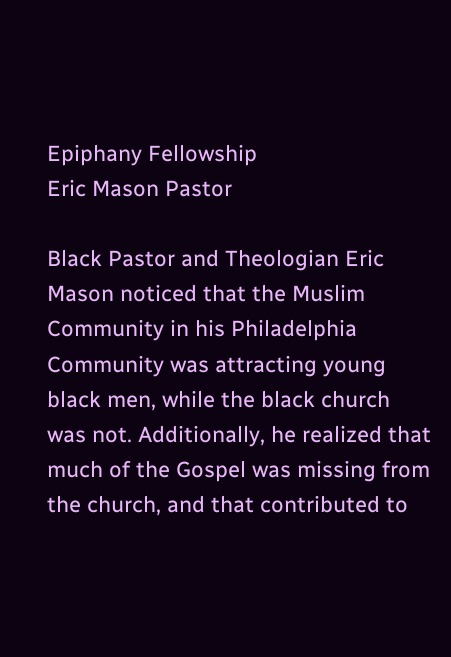Epiphany Fellowship
Eric Mason Pastor

Black Pastor and Theologian Eric Mason noticed that the Muslim Community in his Philadelphia Community was attracting young black men, while the black church was not. Additionally, he realized that much of the Gospel was missing from the church, and that contributed to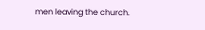men leaving the church.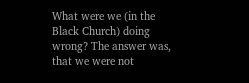What were we (in the Black Church) doing wrong? The answer was, that we were not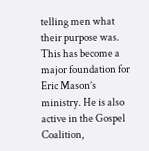telling men what their purpose was. This has become a major foundation for Eric Mason’s ministry. He is also active in the Gospel Coalition,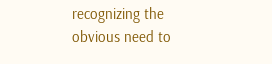recognizing the obvious need to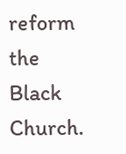reform the Black Church.